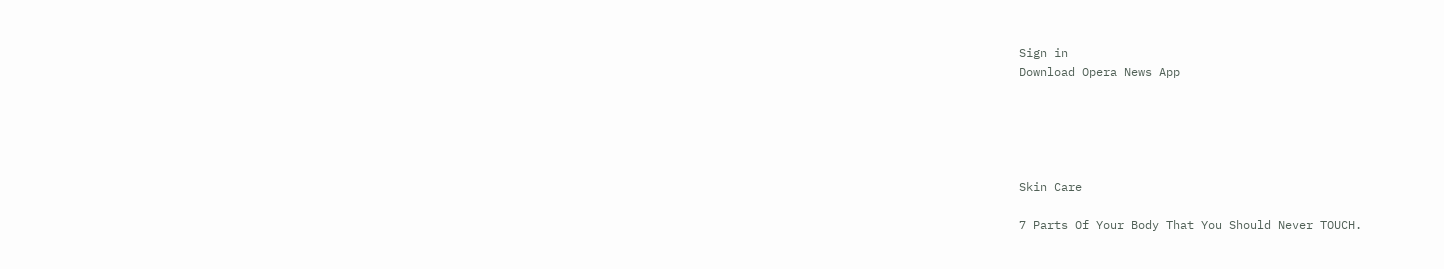Sign in
Download Opera News App





Skin Care

7 Parts Of Your Body That You Should Never TOUCH.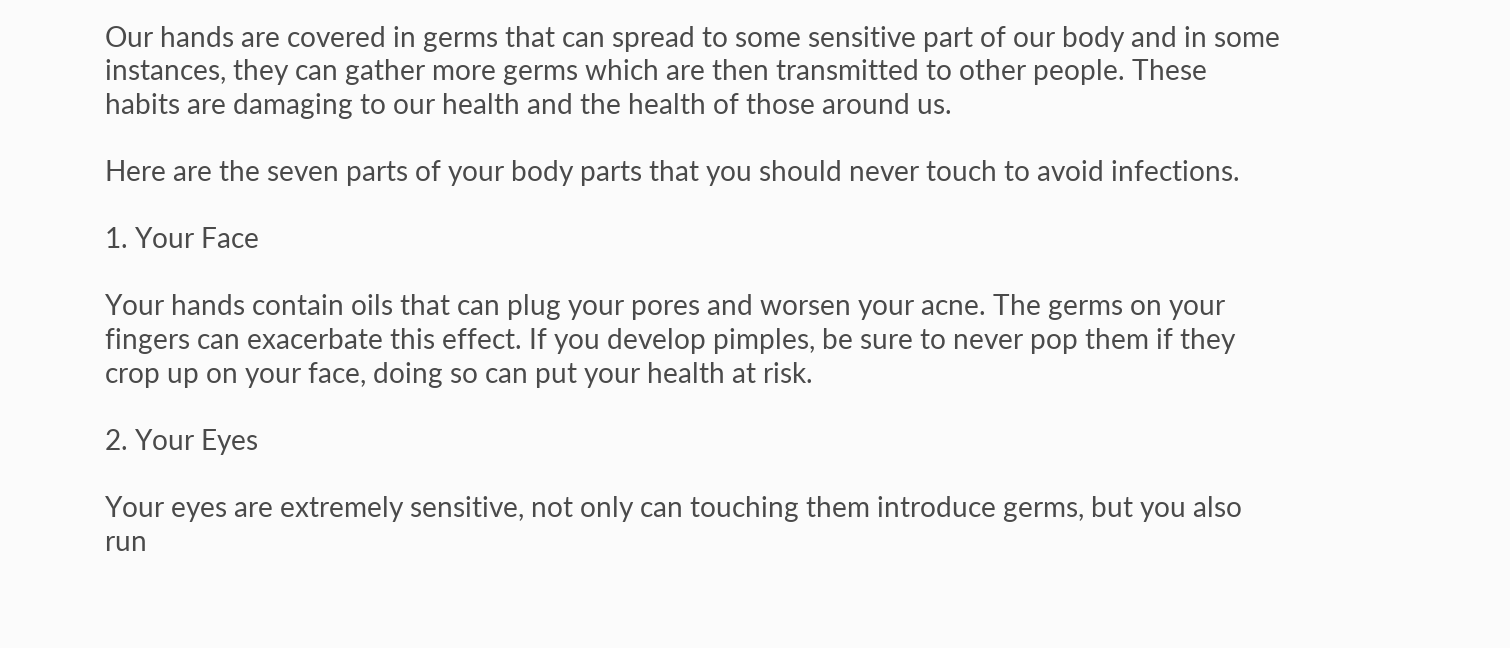Our hands are covered in germs that can spread to some sensitive part of our body and in some instances, they can gather more germs which are then transmitted to other people. These habits are damaging to our health and the health of those around us.

Here are the seven parts of your body parts that you should never touch to avoid infections.

1. Your Face

Your hands contain oils that can plug your pores and worsen your acne. The germs on your fingers can exacerbate this effect. If you develop pimples, be sure to never pop them if they crop up on your face, doing so can put your health at risk.

2. Your Eyes

Your eyes are extremely sensitive, not only can touching them introduce germs, but you also run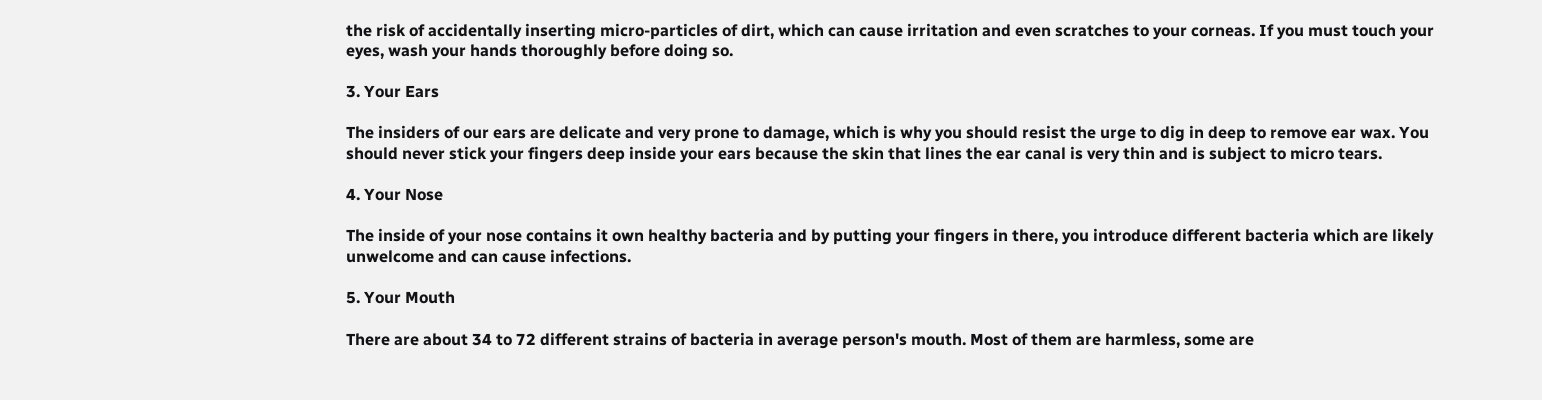the risk of accidentally inserting micro-particles of dirt, which can cause irritation and even scratches to your corneas. If you must touch your eyes, wash your hands thoroughly before doing so.

3. Your Ears

The insiders of our ears are delicate and very prone to damage, which is why you should resist the urge to dig in deep to remove ear wax. You should never stick your fingers deep inside your ears because the skin that lines the ear canal is very thin and is subject to micro tears.

4. Your Nose

The inside of your nose contains it own healthy bacteria and by putting your fingers in there, you introduce different bacteria which are likely unwelcome and can cause infections.

5. Your Mouth

There are about 34 to 72 different strains of bacteria in average person's mouth. Most of them are harmless, some are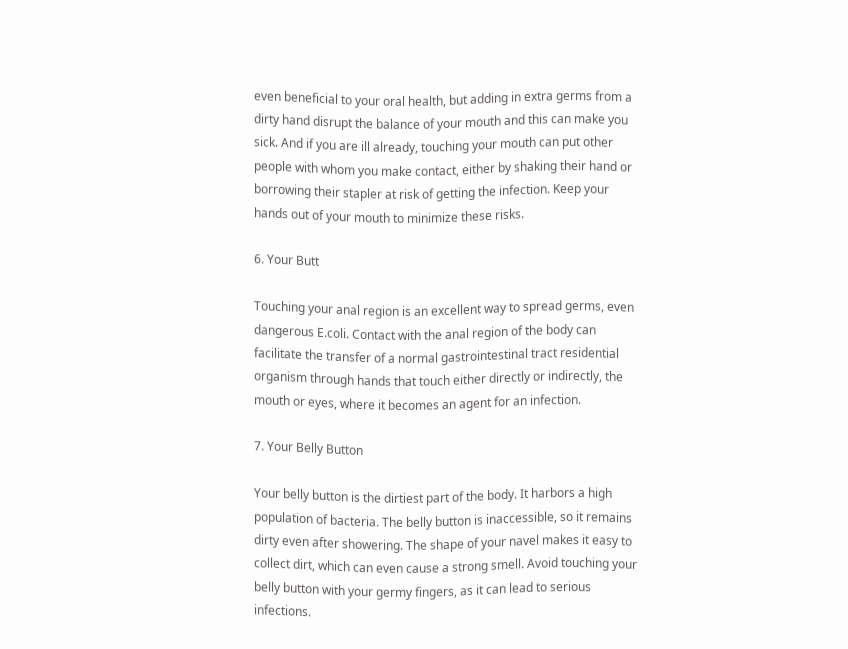even beneficial to your oral health, but adding in extra germs from a dirty hand disrupt the balance of your mouth and this can make you sick. And if you are ill already, touching your mouth can put other people with whom you make contact, either by shaking their hand or borrowing their stapler at risk of getting the infection. Keep your hands out of your mouth to minimize these risks.

6. Your Butt

Touching your anal region is an excellent way to spread germs, even dangerous E.coli. Contact with the anal region of the body can facilitate the transfer of a normal gastrointestinal tract residential organism through hands that touch either directly or indirectly, the mouth or eyes, where it becomes an agent for an infection.

7. Your Belly Button

Your belly button is the dirtiest part of the body. It harbors a high population of bacteria. The belly button is inaccessible, so it remains dirty even after showering. The shape of your navel makes it easy to collect dirt, which can even cause a strong smell. Avoid touching your belly button with your germy fingers, as it can lead to serious infections.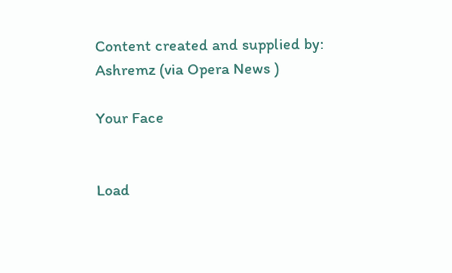Content created and supplied by: Ashremz (via Opera News )

Your Face


Load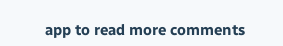app to read more comments